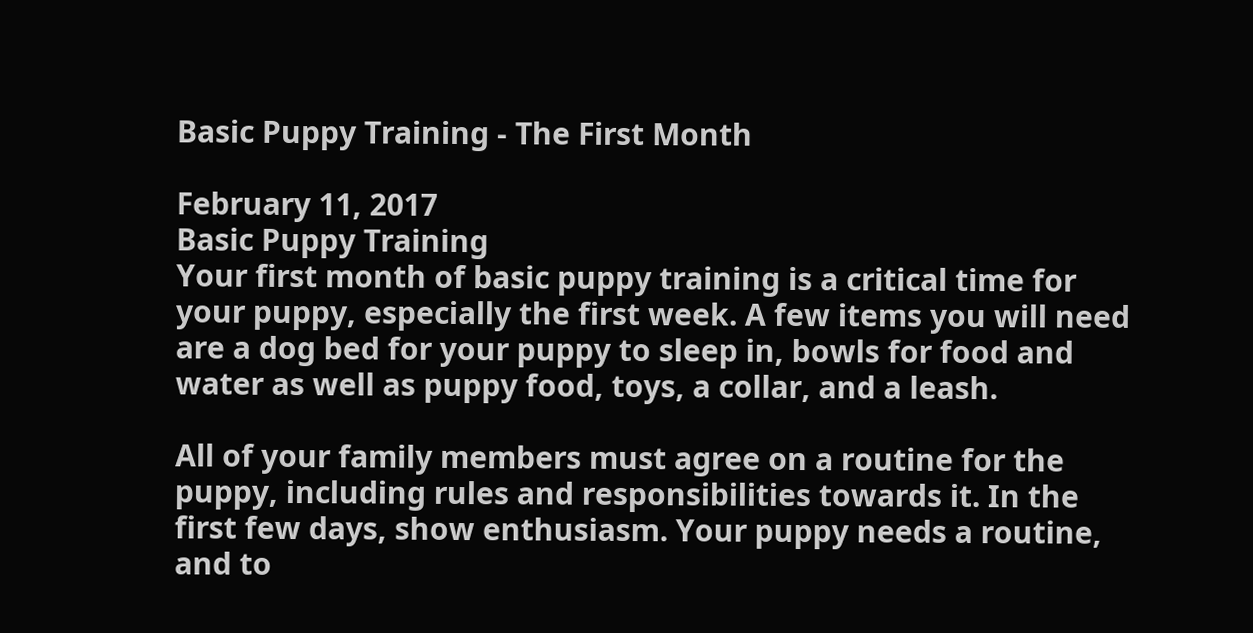Basic Puppy Training - The First Month

February 11, 2017
Basic Puppy Training
Your first month of basic puppy training is a critical time for your puppy, especially the first week. A few items you will need are a dog bed for your puppy to sleep in, bowls for food and water as well as puppy food, toys, a collar, and a leash.

All of your family members must agree on a routine for the puppy, including rules and responsibilities towards it. In the first few days, show enthusiasm. Your puppy needs a routine, and to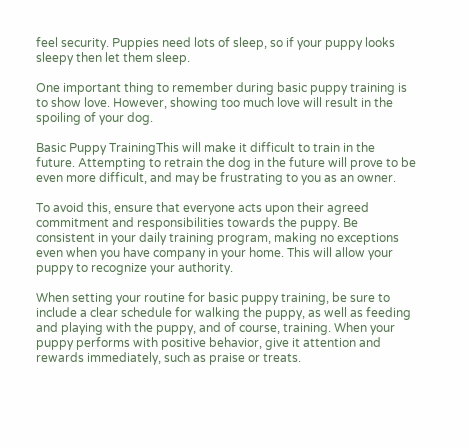feel security. Puppies need lots of sleep, so if your puppy looks sleepy then let them sleep.

One important thing to remember during basic puppy training is to show love. However, showing too much love will result in the spoiling of your dog.

Basic Puppy TrainingThis will make it difficult to train in the future. Attempting to retrain the dog in the future will prove to be even more difficult, and may be frustrating to you as an owner.

To avoid this, ensure that everyone acts upon their agreed commitment and responsibilities towards the puppy. Be consistent in your daily training program, making no exceptions even when you have company in your home. This will allow your puppy to recognize your authority.

When setting your routine for basic puppy training, be sure to include a clear schedule for walking the puppy, as well as feeding and playing with the puppy, and of course, training. When your puppy performs with positive behavior, give it attention and rewards immediately, such as praise or treats.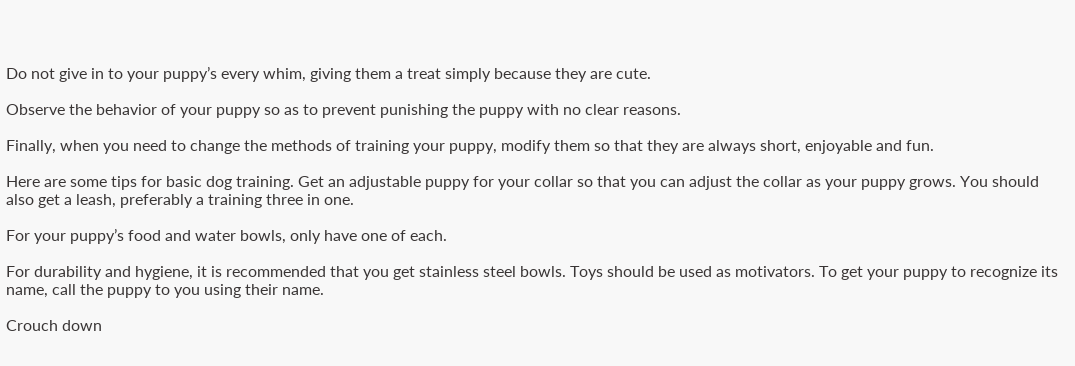Do not give in to your puppy’s every whim, giving them a treat simply because they are cute.

Observe the behavior of your puppy so as to prevent punishing the puppy with no clear reasons.

Finally, when you need to change the methods of training your puppy, modify them so that they are always short, enjoyable and fun.

Here are some tips for basic dog training. Get an adjustable puppy for your collar so that you can adjust the collar as your puppy grows. You should also get a leash, preferably a training three in one.

For your puppy’s food and water bowls, only have one of each.

For durability and hygiene, it is recommended that you get stainless steel bowls. Toys should be used as motivators. To get your puppy to recognize its name, call the puppy to you using their name.

Crouch down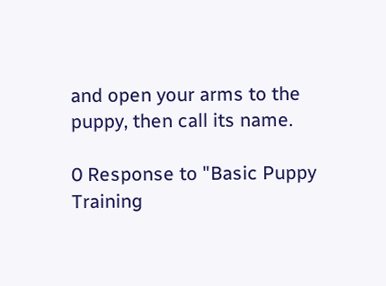and open your arms to the puppy, then call its name.

0 Response to "Basic Puppy Training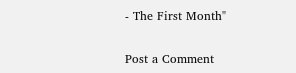- The First Month"

Post a Comment